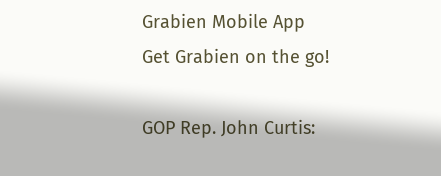Grabien Mobile App
Get Grabien on the go!

GOP Rep. John Curtis: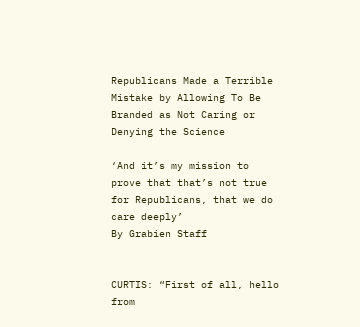Republicans Made a Terrible Mistake by Allowing To Be Branded as Not Caring or Denying the Science

‘And it’s my mission to prove that that’s not true for Republicans, that we do care deeply’
By Grabien Staff


CURTIS: “First of all, hello from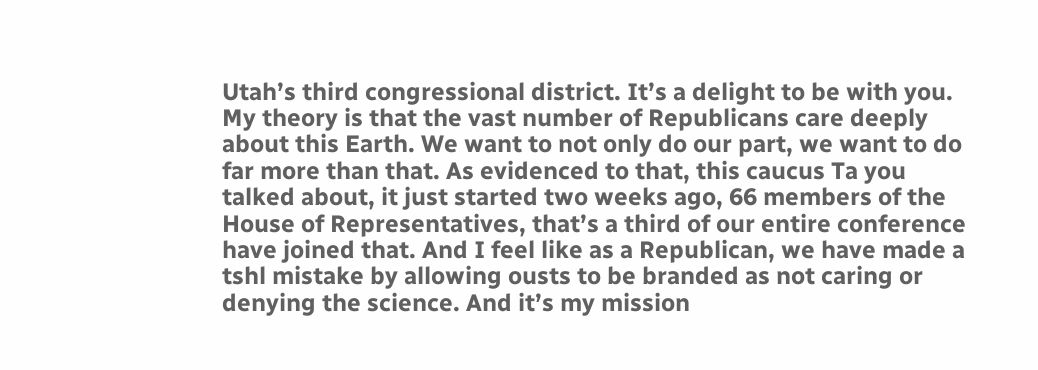Utah’s third congressional district. It’s a delight to be with you. My theory is that the vast number of Republicans care deeply about this Earth. We want to not only do our part, we want to do far more than that. As evidenced to that, this caucus Ta you talked about, it just started two weeks ago, 66 members of the House of Representatives, that’s a third of our entire conference have joined that. And I feel like as a Republican, we have made a tshl mistake by allowing ousts to be branded as not caring or denying the science. And it’s my mission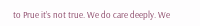to Prue it’s not true. We do care deeply. We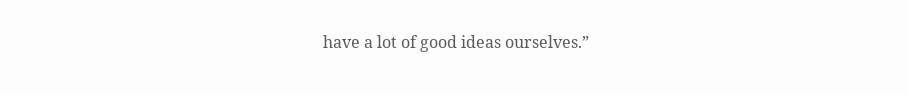have a lot of good ideas ourselves.”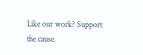Like our work? Support the cause.